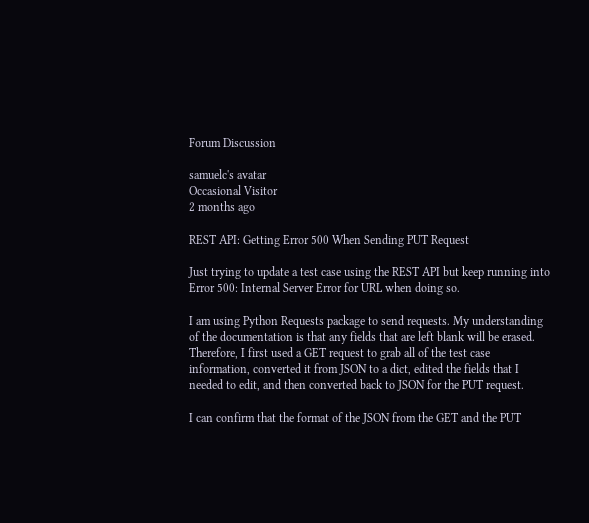Forum Discussion

samuelc's avatar
Occasional Visitor
2 months ago

REST API: Getting Error 500 When Sending PUT Request

Just trying to update a test case using the REST API but keep running into Error 500: Internal Server Error for URL when doing so.

I am using Python Requests package to send requests. My understanding of the documentation is that any fields that are left blank will be erased. Therefore, I first used a GET request to grab all of the test case information, converted it from JSON to a dict, edited the fields that I needed to edit, and then converted back to JSON for the PUT request.

I can confirm that the format of the JSON from the GET and the PUT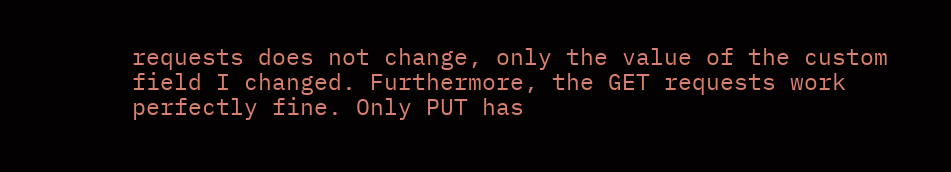requests does not change, only the value of the custom field I changed. Furthermore, the GET requests work perfectly fine. Only PUT has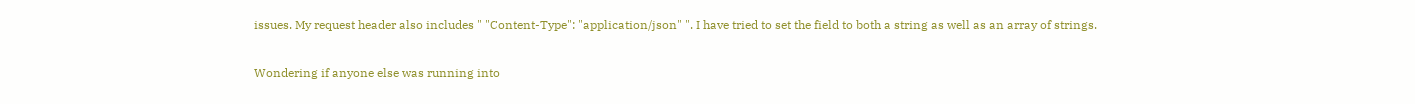issues. My request header also includes " "Content-Type": "application/json" ". I have tried to set the field to both a string as well as an array of strings.

Wondering if anyone else was running into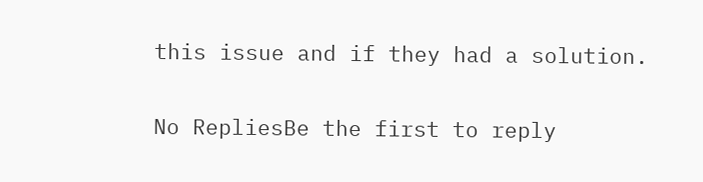this issue and if they had a solution.

No RepliesBe the first to reply